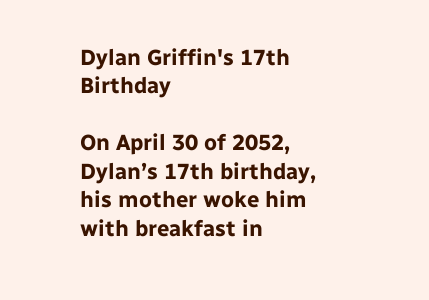Dylan Griffin's 17th Birthday

On April 30 of 2052, Dylan’s 17th birthday, his mother woke him with breakfast in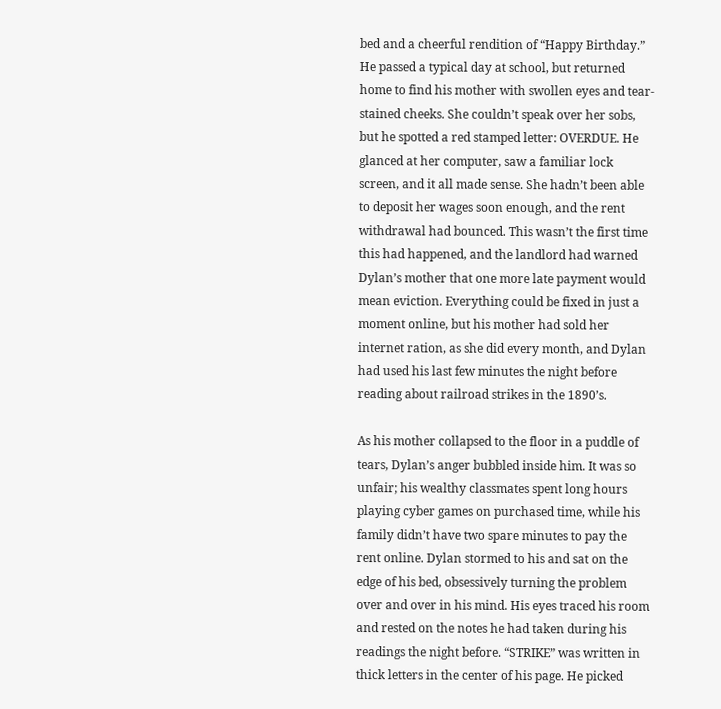bed and a cheerful rendition of “Happy Birthday.” He passed a typical day at school, but returned home to find his mother with swollen eyes and tear-stained cheeks. She couldn’t speak over her sobs, but he spotted a red stamped letter: OVERDUE. He glanced at her computer, saw a familiar lock screen, and it all made sense. She hadn’t been able to deposit her wages soon enough, and the rent withdrawal had bounced. This wasn’t the first time this had happened, and the landlord had warned Dylan’s mother that one more late payment would mean eviction. Everything could be fixed in just a moment online, but his mother had sold her internet ration, as she did every month, and Dylan had used his last few minutes the night before reading about railroad strikes in the 1890’s.

As his mother collapsed to the floor in a puddle of tears, Dylan’s anger bubbled inside him. It was so unfair; his wealthy classmates spent long hours playing cyber games on purchased time, while his family didn’t have two spare minutes to pay the rent online. Dylan stormed to his and sat on the edge of his bed, obsessively turning the problem over and over in his mind. His eyes traced his room and rested on the notes he had taken during his readings the night before. “STRIKE” was written in thick letters in the center of his page. He picked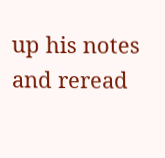up his notes and reread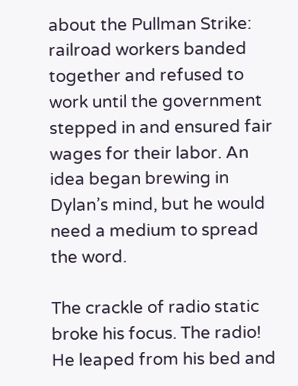about the Pullman Strike: railroad workers banded together and refused to work until the government stepped in and ensured fair wages for their labor. An idea began brewing in Dylan’s mind, but he would need a medium to spread the word.

The crackle of radio static broke his focus. The radio! He leaped from his bed and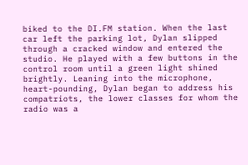biked to the DI.FM station. When the last car left the parking lot, Dylan slipped through a cracked window and entered the studio. He played with a few buttons in the control room until a green light shined brightly. Leaning into the microphone, heart-pounding, Dylan began to address his compatriots, the lower classes for whom the radio was a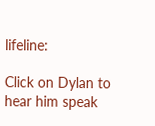lifeline:

Click on Dylan to hear him speak